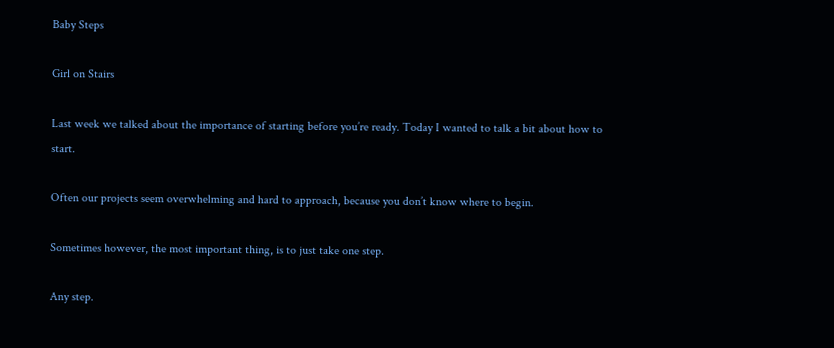Baby Steps

Girl on Stairs

Last week we talked about the importance of starting before you’re ready. Today I wanted to talk a bit about how to start.

Often our projects seem overwhelming and hard to approach, because you don’t know where to begin.

Sometimes however, the most important thing, is to just take one step.

Any step.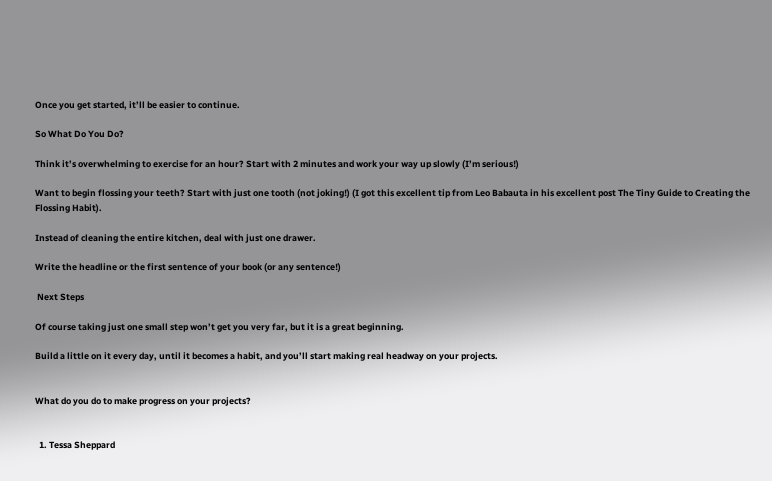Once you get started, it’ll be easier to continue.

So What Do You Do?

Think it’s overwhelming to exercise for an hour? Start with 2 minutes and work your way up slowly (I’m serious!)

Want to begin flossing your teeth? Start with just one tooth (not joking!) (I got this excellent tip from Leo Babauta in his excellent post The Tiny Guide to Creating the Flossing Habit).

Instead of cleaning the entire kitchen, deal with just one drawer.

Write the headline or the first sentence of your book (or any sentence!)

 Next Steps

Of course taking just one small step won’t get you very far, but it is a great beginning.

Build a little on it every day, until it becomes a habit, and you’ll start making real headway on your projects.


What do you do to make progress on your projects?


  1. Tessa Sheppard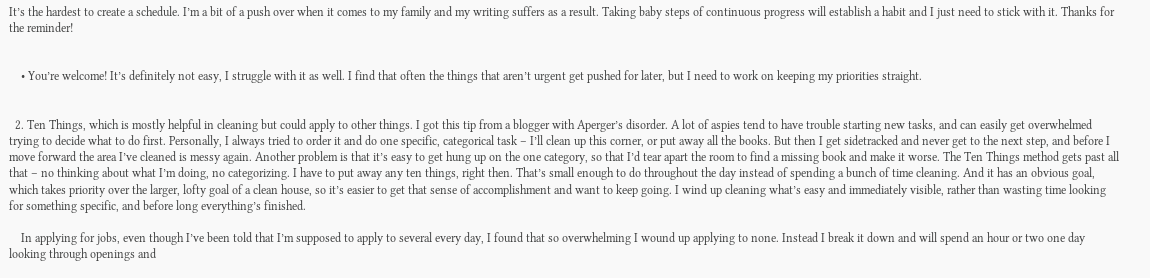It’s the hardest to create a schedule. I’m a bit of a push over when it comes to my family and my writing suffers as a result. Taking baby steps of continuous progress will establish a habit and I just need to stick with it. Thanks for the reminder!


    • You’re welcome! It’s definitely not easy, I struggle with it as well. I find that often the things that aren’t urgent get pushed for later, but I need to work on keeping my priorities straight.


  2. Ten Things, which is mostly helpful in cleaning but could apply to other things. I got this tip from a blogger with Aperger’s disorder. A lot of aspies tend to have trouble starting new tasks, and can easily get overwhelmed trying to decide what to do first. Personally, I always tried to order it and do one specific, categorical task – I’ll clean up this corner, or put away all the books. But then I get sidetracked and never get to the next step, and before I move forward the area I’ve cleaned is messy again. Another problem is that it’s easy to get hung up on the one category, so that I’d tear apart the room to find a missing book and make it worse. The Ten Things method gets past all that – no thinking about what I’m doing, no categorizing. I have to put away any ten things, right then. That’s small enough to do throughout the day instead of spending a bunch of time cleaning. And it has an obvious goal, which takes priority over the larger, lofty goal of a clean house, so it’s easier to get that sense of accomplishment and want to keep going. I wind up cleaning what’s easy and immediately visible, rather than wasting time looking for something specific, and before long everything’s finished.

    In applying for jobs, even though I’ve been told that I’m supposed to apply to several every day, I found that so overwhelming I wound up applying to none. Instead I break it down and will spend an hour or two one day looking through openings and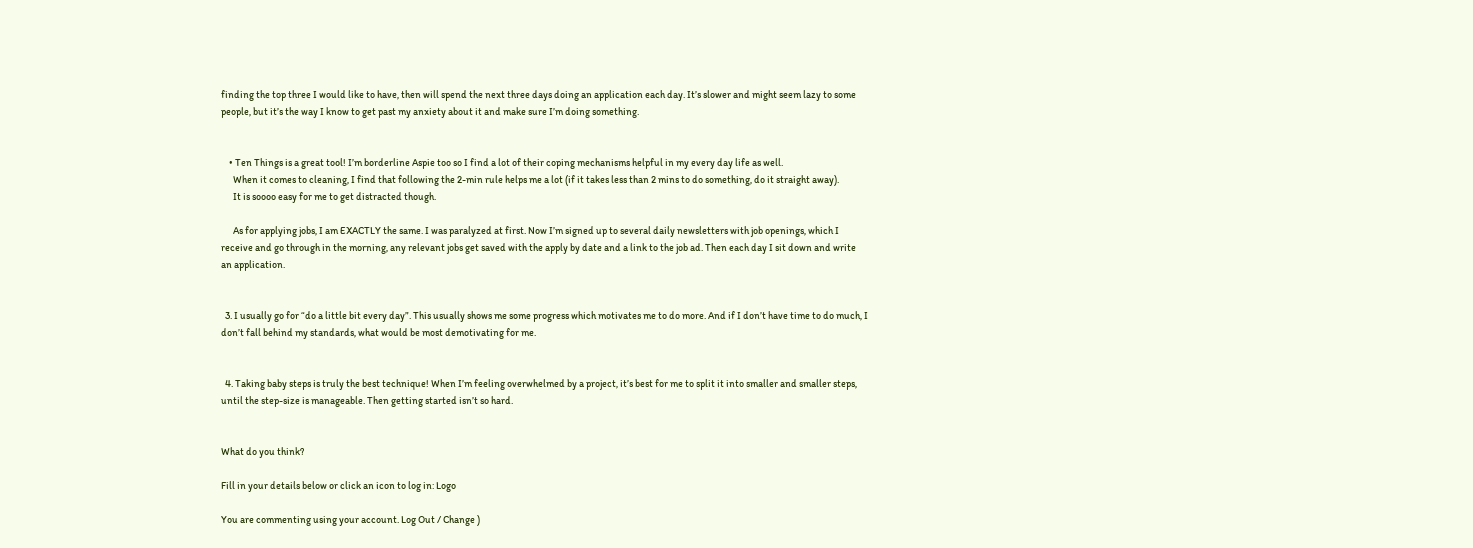finding the top three I would like to have, then will spend the next three days doing an application each day. It’s slower and might seem lazy to some people, but it’s the way I know to get past my anxiety about it and make sure I’m doing something.


    • Ten Things is a great tool! I’m borderline Aspie too so I find a lot of their coping mechanisms helpful in my every day life as well.
      When it comes to cleaning, I find that following the 2-min rule helps me a lot (if it takes less than 2 mins to do something, do it straight away).
      It is soooo easy for me to get distracted though.

      As for applying jobs, I am EXACTLY the same. I was paralyzed at first. Now I’m signed up to several daily newsletters with job openings, which I receive and go through in the morning, any relevant jobs get saved with the apply by date and a link to the job ad. Then each day I sit down and write an application.


  3. I usually go for “do a little bit every day”. This usually shows me some progress which motivates me to do more. And if I don’t have time to do much, I don’t fall behind my standards, what would be most demotivating for me.


  4. Taking baby steps is truly the best technique! When I’m feeling overwhelmed by a project, it’s best for me to split it into smaller and smaller steps, until the step-size is manageable. Then getting started isn’t so hard.


What do you think?

Fill in your details below or click an icon to log in: Logo

You are commenting using your account. Log Out / Change )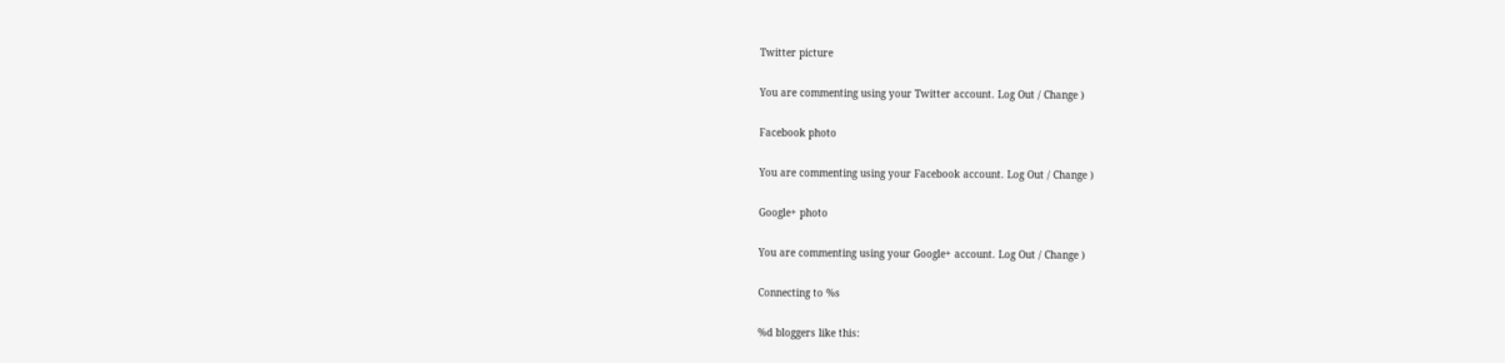Twitter picture

You are commenting using your Twitter account. Log Out / Change )

Facebook photo

You are commenting using your Facebook account. Log Out / Change )

Google+ photo

You are commenting using your Google+ account. Log Out / Change )

Connecting to %s

%d bloggers like this: